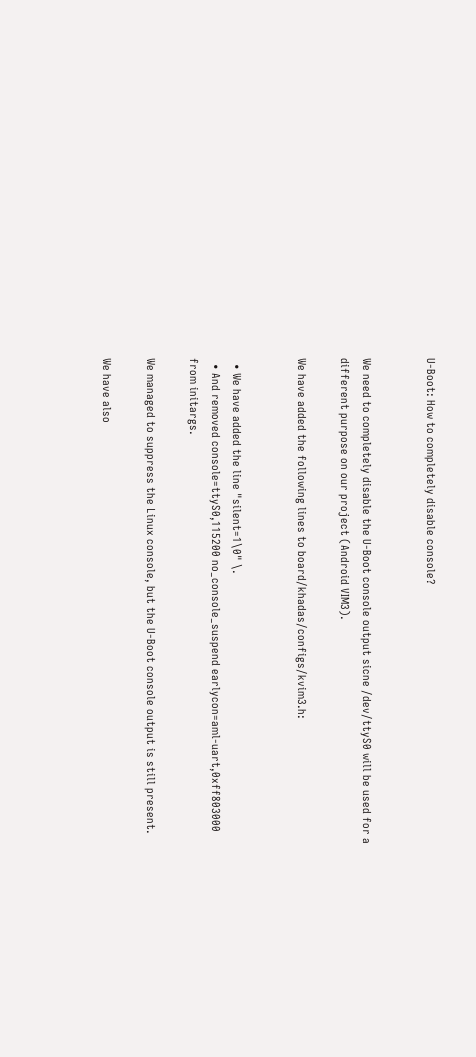U-Boot: How to completely disable console?


We need to completely disable the U-Boot console output sicne /dev/ttyS0 will be used for a different purpose on our project (Android VIM3).

We have added the following lines to board/khadas/configs/kvim3.h:


  • We have added the line "silent=1\0" \.
  • And removed console=ttyS0,115200 no_console_suspend earlycon=aml-uart,0xff803000 from initargs.

We managed to suppress the Linux console, but the U-Boot console output is still present.

We have also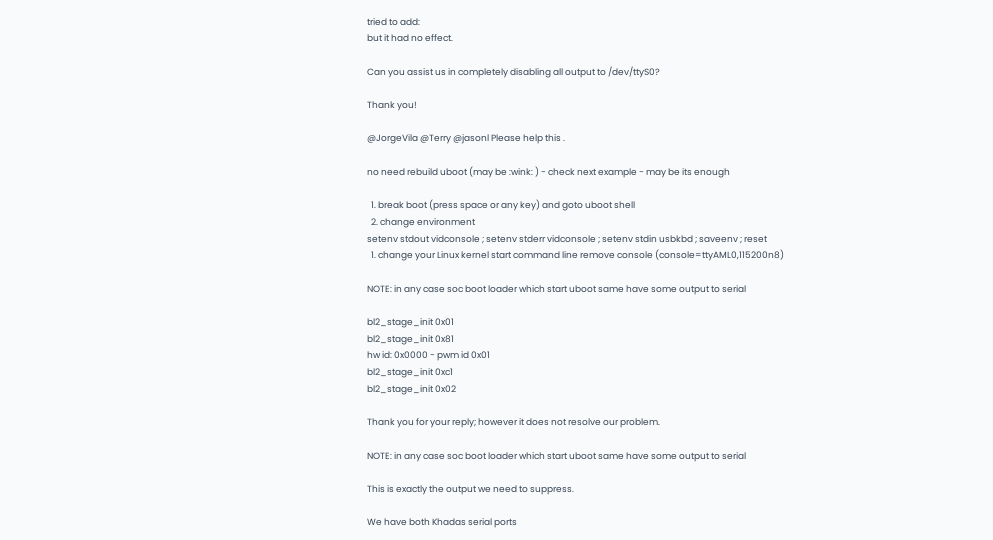tried to add:
but it had no effect.

Can you assist us in completely disabling all output to /dev/ttyS0?

Thank you!

@JorgeVila @Terry @jasonl Please help this .

no need rebuild uboot (may be :wink: ) - check next example - may be its enough

  1. break boot (press space or any key) and goto uboot shell
  2. change environment
setenv stdout vidconsole ; setenv stderr vidconsole ; setenv stdin usbkbd ; saveenv ; reset
  1. change your Linux kernel start command line remove console (console=ttyAML0,115200n8)

NOTE: in any case soc boot loader which start uboot same have some output to serial

bl2_stage_init 0x01
bl2_stage_init 0x81
hw id: 0x0000 - pwm id 0x01
bl2_stage_init 0xc1
bl2_stage_init 0x02

Thank you for your reply; however it does not resolve our problem.

NOTE: in any case soc boot loader which start uboot same have some output to serial

This is exactly the output we need to suppress.

We have both Khadas serial ports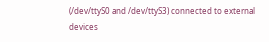(/dev/ttyS0 and /dev/ttyS3) connected to external devices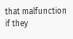that malfunction if they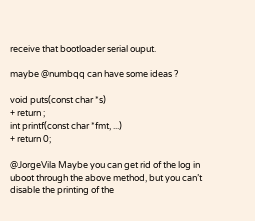receive that bootloader serial ouput.

maybe @numbqq can have some ideas ?

void puts(const char *s)
+ return ;
int printf(const char *fmt, ...)
+ return 0;

@JorgeVila Maybe you can get rid of the log in uboot through the above method, but you can’t disable the printing of the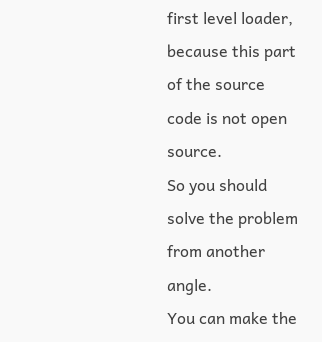first level loader, because this part of the source code is not open source.
So you should solve the problem from another angle.
You can make the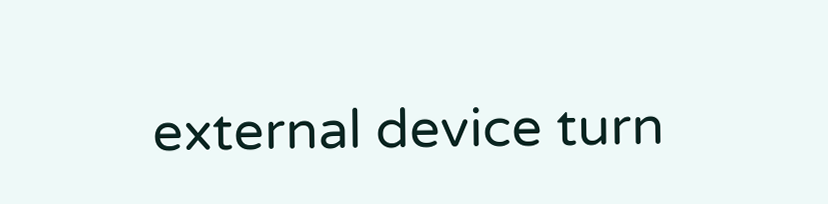external device turn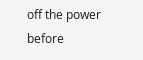off the power before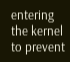entering the kernel to prevent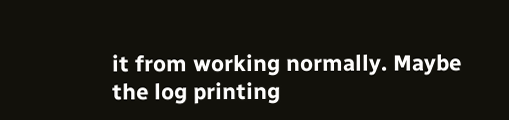it from working normally. Maybe the log printing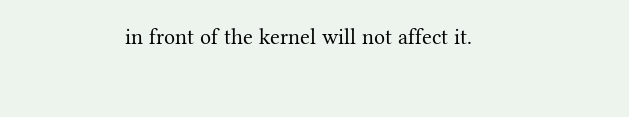in front of the kernel will not affect it.